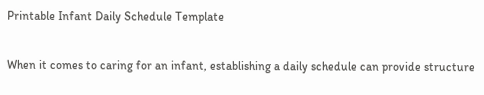Printable Infant Daily Schedule Template

When it comes to caring for an infant, establishing a daily schedule can provide structure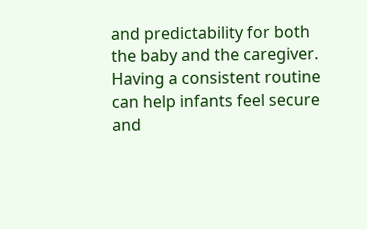and predictability for both the baby and the caregiver. Having a consistent routine can help infants feel secure and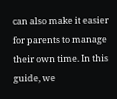can also make it easier for parents to manage their own time. In this guide, we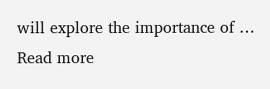will explore the importance of … Read more